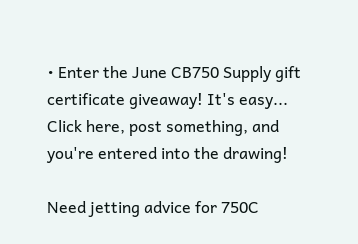• Enter the June CB750 Supply gift certificate giveaway! It's easy... Click here, post something, and you're entered into the drawing!

Need jetting advice for 750C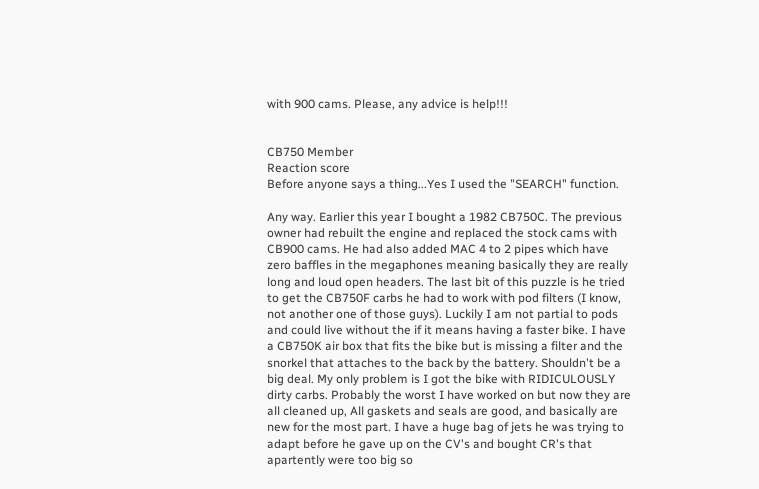with 900 cams. Please, any advice is help!!!


CB750 Member
Reaction score
Before anyone says a thing...Yes I used the "SEARCH" function.

Any way. Earlier this year I bought a 1982 CB750C. The previous owner had rebuilt the engine and replaced the stock cams with CB900 cams. He had also added MAC 4 to 2 pipes which have zero baffles in the megaphones meaning basically they are really long and loud open headers. The last bit of this puzzle is he tried to get the CB750F carbs he had to work with pod filters (I know, not another one of those guys). Luckily I am not partial to pods and could live without the if it means having a faster bike. I have a CB750K air box that fits the bike but is missing a filter and the snorkel that attaches to the back by the battery. Shouldn't be a big deal. My only problem is I got the bike with RIDICULOUSLY dirty carbs. Probably the worst I have worked on but now they are all cleaned up, All gaskets and seals are good, and basically are new for the most part. I have a huge bag of jets he was trying to adapt before he gave up on the CV's and bought CR's that apartently were too big so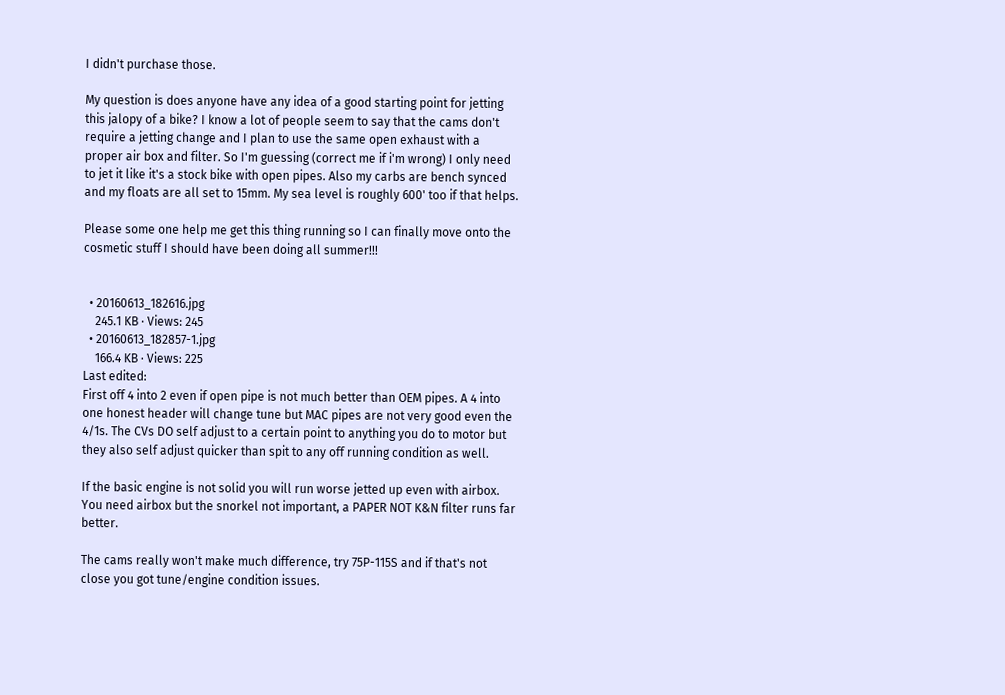I didn't purchase those.

My question is does anyone have any idea of a good starting point for jetting this jalopy of a bike? I know a lot of people seem to say that the cams don't require a jetting change and I plan to use the same open exhaust with a proper air box and filter. So I'm guessing (correct me if i'm wrong) I only need to jet it like it's a stock bike with open pipes. Also my carbs are bench synced and my floats are all set to 15mm. My sea level is roughly 600' too if that helps.

Please some one help me get this thing running so I can finally move onto the cosmetic stuff I should have been doing all summer!!!


  • 20160613_182616.jpg
    245.1 KB · Views: 245
  • 20160613_182857-1.jpg
    166.4 KB · Views: 225
Last edited:
First off 4 into 2 even if open pipe is not much better than OEM pipes. A 4 into one honest header will change tune but MAC pipes are not very good even the 4/1s. The CVs DO self adjust to a certain point to anything you do to motor but they also self adjust quicker than spit to any off running condition as well.

If the basic engine is not solid you will run worse jetted up even with airbox. You need airbox but the snorkel not important, a PAPER NOT K&N filter runs far better.

The cams really won't make much difference, try 75P-115S and if that's not close you got tune/engine condition issues.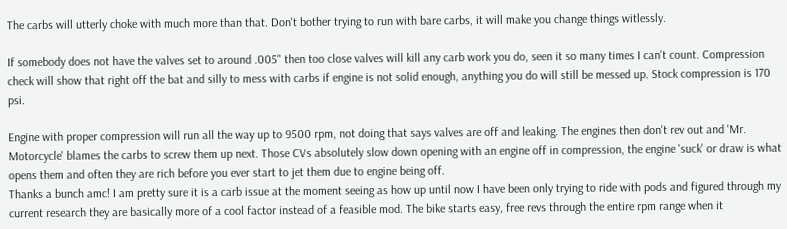The carbs will utterly choke with much more than that. Don't bother trying to run with bare carbs, it will make you change things witlessly.

If somebody does not have the valves set to around .005" then too close valves will kill any carb work you do, seen it so many times I can't count. Compression check will show that right off the bat and silly to mess with carbs if engine is not solid enough, anything you do will still be messed up. Stock compression is 170 psi.

Engine with proper compression will run all the way up to 9500 rpm, not doing that says valves are off and leaking. The engines then don't rev out and 'Mr. Motorcycle' blames the carbs to screw them up next. Those CVs absolutely slow down opening with an engine off in compression, the engine 'suck' or draw is what opens them and often they are rich before you ever start to jet them due to engine being off.
Thanks a bunch amc! I am pretty sure it is a carb issue at the moment seeing as how up until now I have been only trying to ride with pods and figured through my current research they are basically more of a cool factor instead of a feasible mod. The bike starts easy, free revs through the entire rpm range when it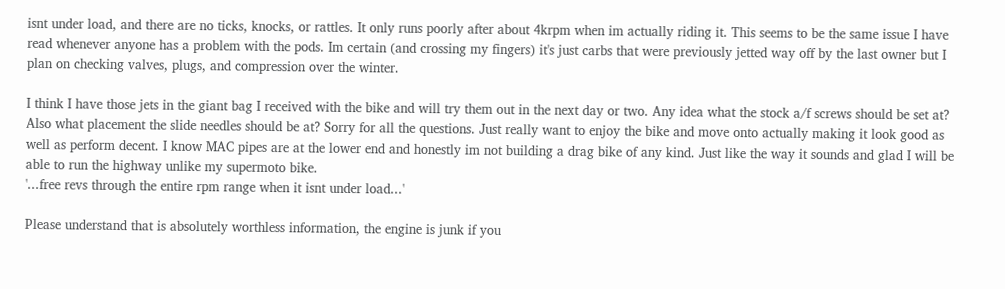isnt under load, and there are no ticks, knocks, or rattles. It only runs poorly after about 4krpm when im actually riding it. This seems to be the same issue I have read whenever anyone has a problem with the pods. Im certain (and crossing my fingers) it's just carbs that were previously jetted way off by the last owner but I plan on checking valves, plugs, and compression over the winter.

I think I have those jets in the giant bag I received with the bike and will try them out in the next day or two. Any idea what the stock a/f screws should be set at? Also what placement the slide needles should be at? Sorry for all the questions. Just really want to enjoy the bike and move onto actually making it look good as well as perform decent. I know MAC pipes are at the lower end and honestly im not building a drag bike of any kind. Just like the way it sounds and glad I will be able to run the highway unlike my supermoto bike.
'...free revs through the entire rpm range when it isnt under load...'

Please understand that is absolutely worthless information, the engine is junk if you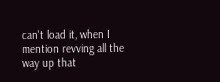can't load it, when I mention revving all the way up that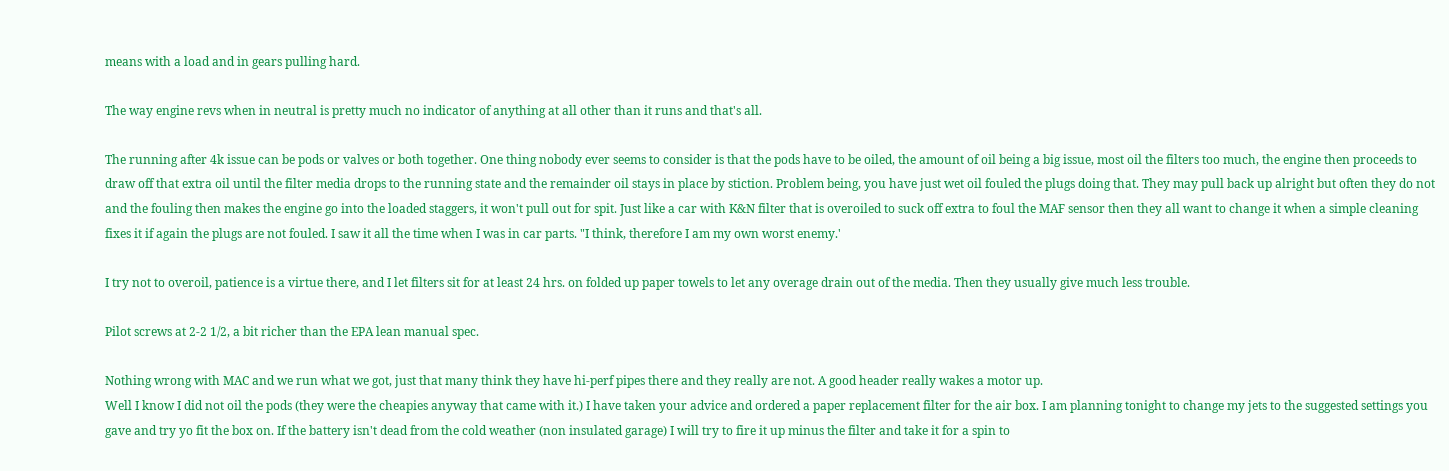means with a load and in gears pulling hard.

The way engine revs when in neutral is pretty much no indicator of anything at all other than it runs and that's all.

The running after 4k issue can be pods or valves or both together. One thing nobody ever seems to consider is that the pods have to be oiled, the amount of oil being a big issue, most oil the filters too much, the engine then proceeds to draw off that extra oil until the filter media drops to the running state and the remainder oil stays in place by stiction. Problem being, you have just wet oil fouled the plugs doing that. They may pull back up alright but often they do not and the fouling then makes the engine go into the loaded staggers, it won't pull out for spit. Just like a car with K&N filter that is overoiled to suck off extra to foul the MAF sensor then they all want to change it when a simple cleaning fixes it if again the plugs are not fouled. I saw it all the time when I was in car parts. "I think, therefore I am my own worst enemy.'

I try not to overoil, patience is a virtue there, and I let filters sit for at least 24 hrs. on folded up paper towels to let any overage drain out of the media. Then they usually give much less trouble.

Pilot screws at 2-2 1/2, a bit richer than the EPA lean manual spec.

Nothing wrong with MAC and we run what we got, just that many think they have hi-perf pipes there and they really are not. A good header really wakes a motor up.
Well I know I did not oil the pods (they were the cheapies anyway that came with it.) I have taken your advice and ordered a paper replacement filter for the air box. I am planning tonight to change my jets to the suggested settings you gave and try yo fit the box on. If the battery isn't dead from the cold weather (non insulated garage) I will try to fire it up minus the filter and take it for a spin to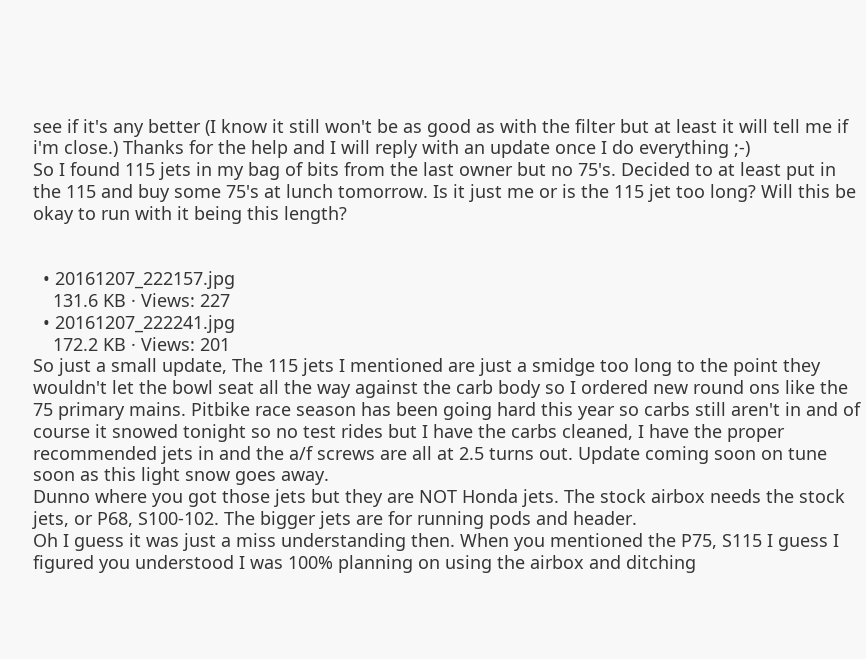see if it's any better (I know it still won't be as good as with the filter but at least it will tell me if i'm close.) Thanks for the help and I will reply with an update once I do everything ;-)
So I found 115 jets in my bag of bits from the last owner but no 75's. Decided to at least put in the 115 and buy some 75's at lunch tomorrow. Is it just me or is the 115 jet too long? Will this be okay to run with it being this length?


  • 20161207_222157.jpg
    131.6 KB · Views: 227
  • 20161207_222241.jpg
    172.2 KB · Views: 201
So just a small update, The 115 jets I mentioned are just a smidge too long to the point they wouldn't let the bowl seat all the way against the carb body so I ordered new round ons like the 75 primary mains. Pitbike race season has been going hard this year so carbs still aren't in and of course it snowed tonight so no test rides but I have the carbs cleaned, I have the proper recommended jets in and the a/f screws are all at 2.5 turns out. Update coming soon on tune soon as this light snow goes away.
Dunno where you got those jets but they are NOT Honda jets. The stock airbox needs the stock jets, or P68, S100-102. The bigger jets are for running pods and header.
Oh I guess it was just a miss understanding then. When you mentioned the P75, S115 I guess I figured you understood I was 100% planning on using the airbox and ditching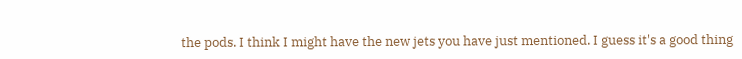the pods. I think I might have the new jets you have just mentioned. I guess it's a good thing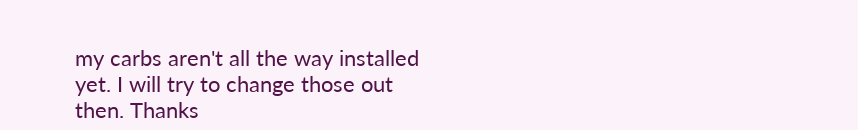my carbs aren't all the way installed yet. I will try to change those out then. Thanks